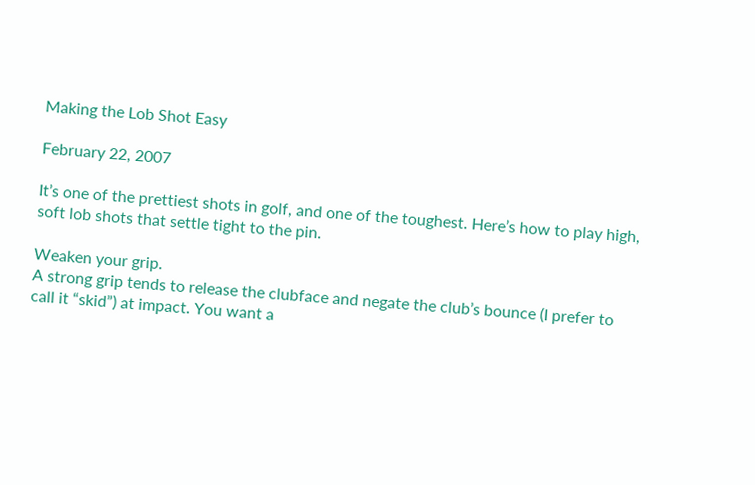Making the Lob Shot Easy

February 22, 2007

It’s one of the prettiest shots in golf, and one of the toughest. Here’s how to play high, soft lob shots that settle tight to the pin.

Weaken your grip.
A strong grip tends to release the clubface and negate the club’s bounce (I prefer to call it “skid”) at impact. You want a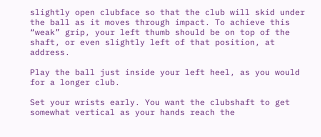slightly open clubface so that the club will skid under the ball as it moves through impact. To achieve this “weak” grip, your left thumb should be on top of the shaft, or even slightly left of that position, at address.

Play the ball just inside your left heel, as you would for a longer club.

Set your wrists early. You want the clubshaft to get somewhat vertical as your hands reach the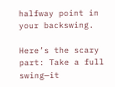halfway point in your backswing.

Here’s the scary part: Take a full swing—it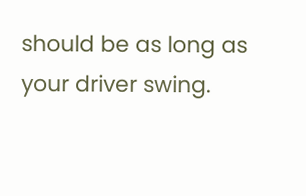should be as long as your driver swing.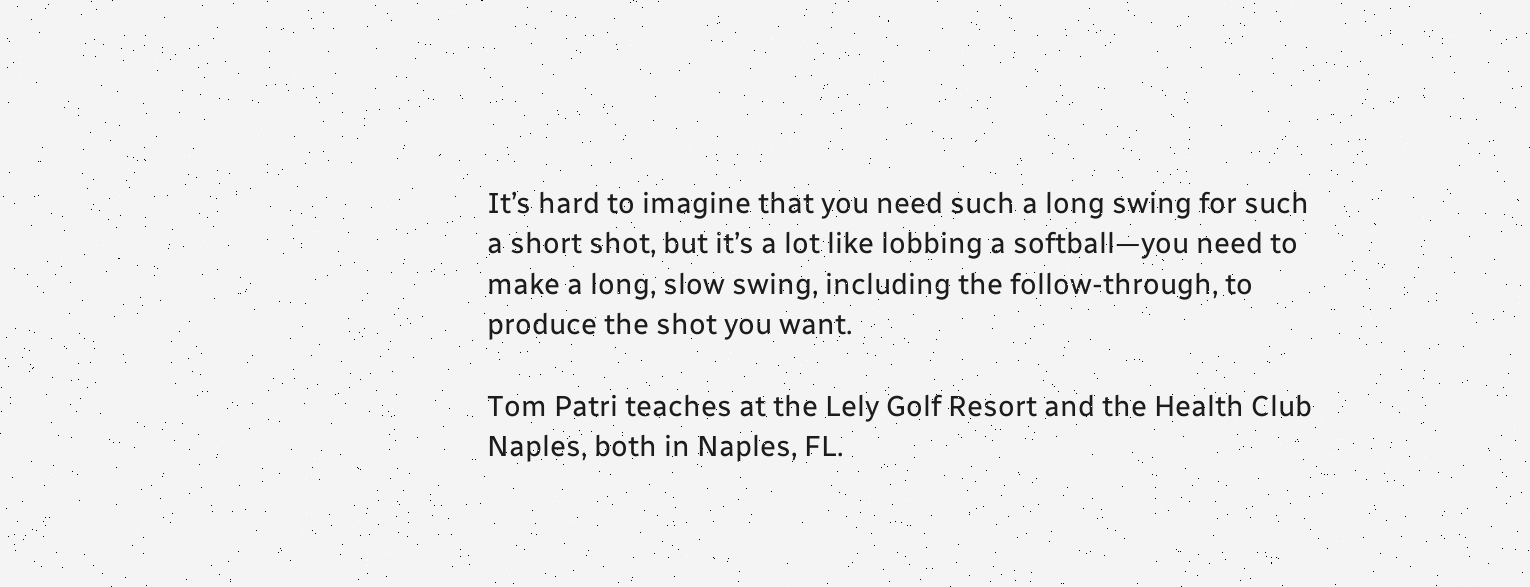It’s hard to imagine that you need such a long swing for such a short shot, but it’s a lot like lobbing a softball—you need to make a long, slow swing, including the follow-through, to produce the shot you want.

Tom Patri teaches at the Lely Golf Resort and the Health Club Naples, both in Naples, FL.